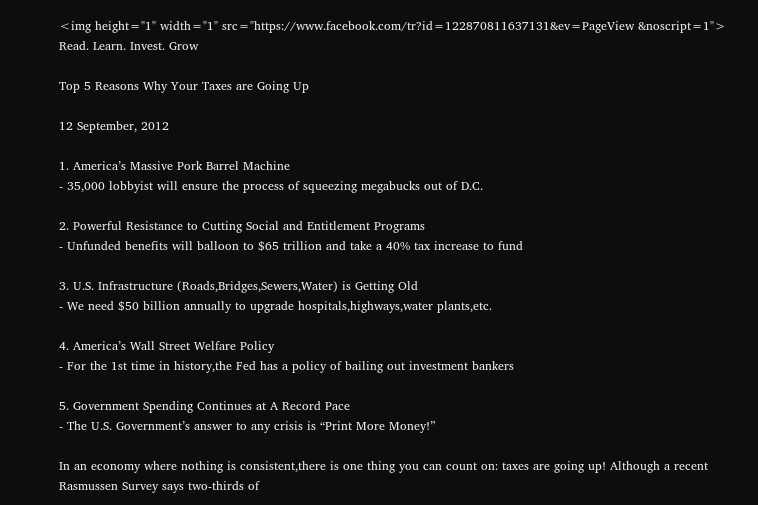<img height="1" width="1" src="https://www.facebook.com/tr?id=122870811637131&ev=PageView &noscript=1">
Read. Learn. Invest. Grow

Top 5 Reasons Why Your Taxes are Going Up

12 September, 2012

1. America’s Massive Pork Barrel Machine
- 35,000 lobbyist will ensure the process of squeezing megabucks out of D.C.

2. Powerful Resistance to Cutting Social and Entitlement Programs
- Unfunded benefits will balloon to $65 trillion and take a 40% tax increase to fund

3. U.S. Infrastructure (Roads,Bridges,Sewers,Water) is Getting Old
- We need $50 billion annually to upgrade hospitals,highways,water plants,etc.

4. America’s Wall Street Welfare Policy
- For the 1st time in history,the Fed has a policy of bailing out investment bankers

5. Government Spending Continues at A Record Pace
- The U.S. Government’s answer to any crisis is “Print More Money!”

In an economy where nothing is consistent,there is one thing you can count on: taxes are going up! Although a recent Rasmussen Survey says two-thirds of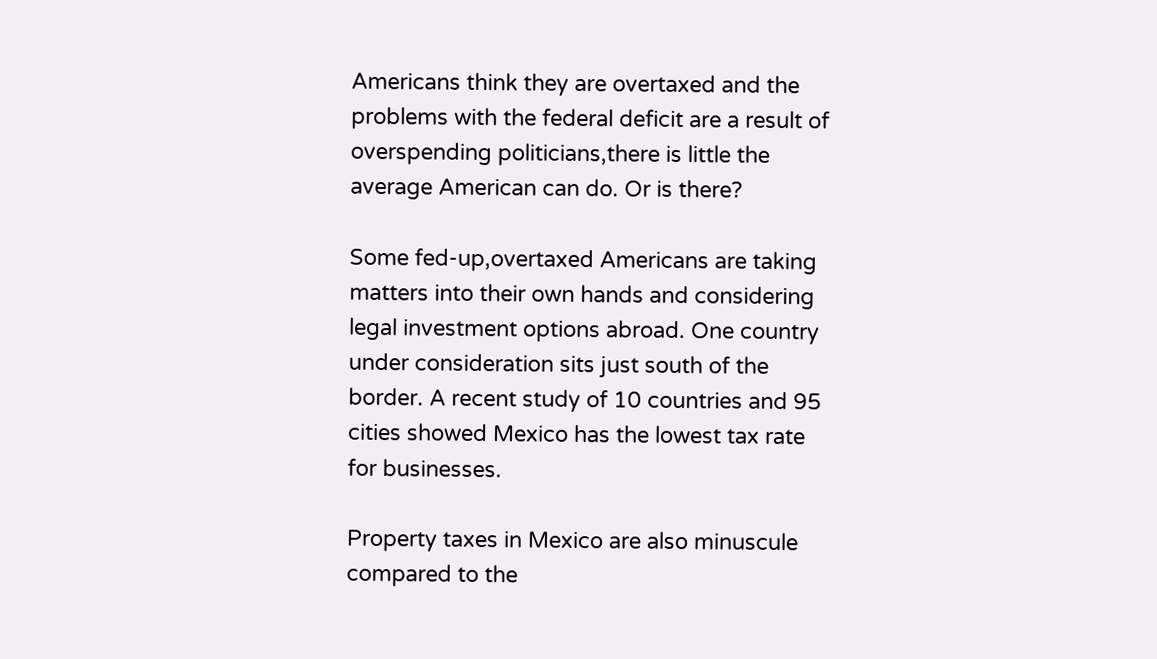Americans think they are overtaxed and the problems with the federal deficit are a result of overspending politicians,there is little the average American can do. Or is there?

Some fed-up,overtaxed Americans are taking matters into their own hands and considering legal investment options abroad. One country under consideration sits just south of the border. A recent study of 10 countries and 95 cities showed Mexico has the lowest tax rate for businesses.

Property taxes in Mexico are also minuscule compared to the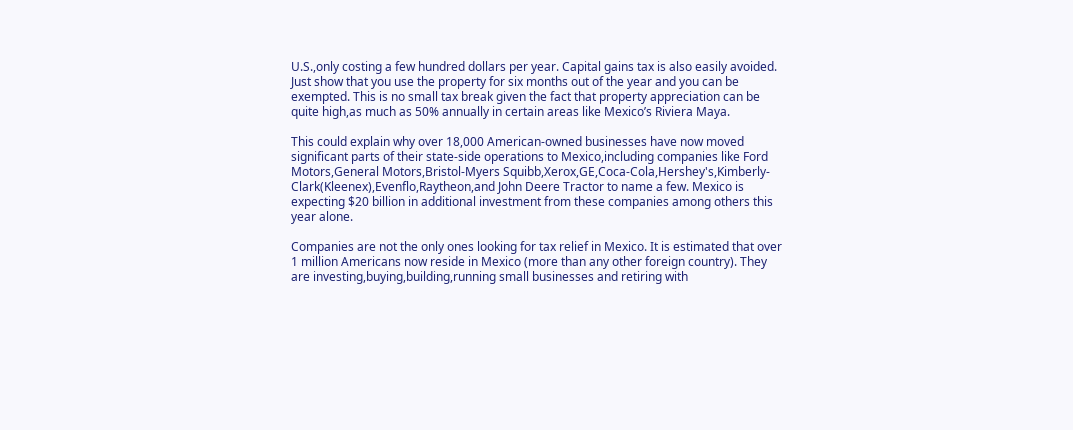U.S.,only costing a few hundred dollars per year. Capital gains tax is also easily avoided. Just show that you use the property for six months out of the year and you can be exempted. This is no small tax break given the fact that property appreciation can be quite high,as much as 50% annually in certain areas like Mexico’s Riviera Maya.

This could explain why over 18,000 American-owned businesses have now moved significant parts of their state-side operations to Mexico,including companies like Ford Motors,General Motors,Bristol-Myers Squibb,Xerox,GE,Coca-Cola,Hershey's,Kimberly-Clark(Kleenex),Evenflo,Raytheon,and John Deere Tractor to name a few. Mexico is expecting $20 billion in additional investment from these companies among others this year alone.

Companies are not the only ones looking for tax relief in Mexico. It is estimated that over 1 million Americans now reside in Mexico (more than any other foreign country). They are investing,buying,building,running small businesses and retiring with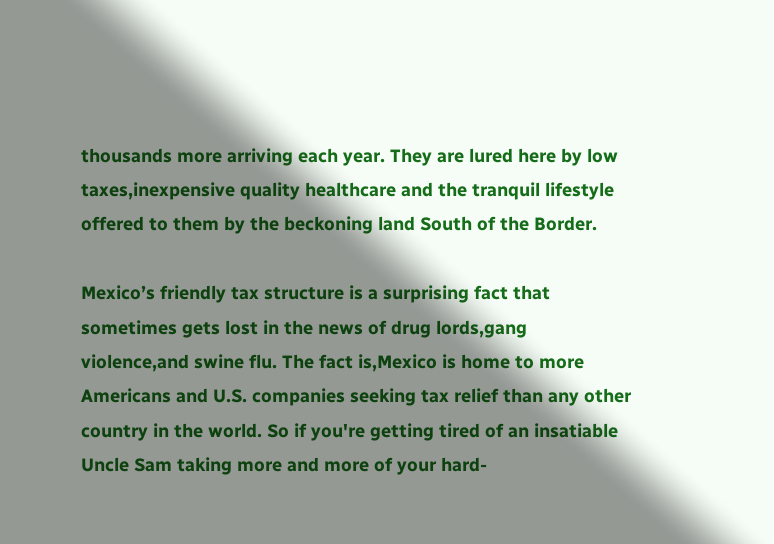thousands more arriving each year. They are lured here by low taxes,inexpensive quality healthcare and the tranquil lifestyle offered to them by the beckoning land South of the Border.

Mexico’s friendly tax structure is a surprising fact that sometimes gets lost in the news of drug lords,gang violence,and swine flu. The fact is,Mexico is home to more Americans and U.S. companies seeking tax relief than any other country in the world. So if you're getting tired of an insatiable Uncle Sam taking more and more of your hard-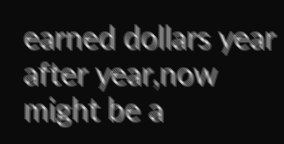earned dollars year after year,now might be a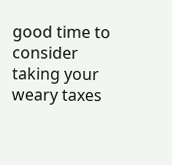good time to consider taking your weary taxes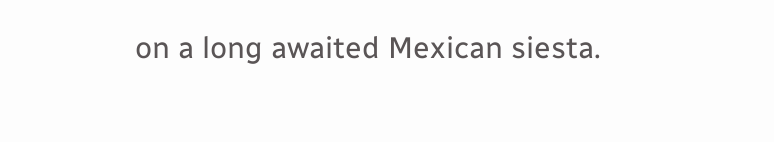on a long awaited Mexican siesta.